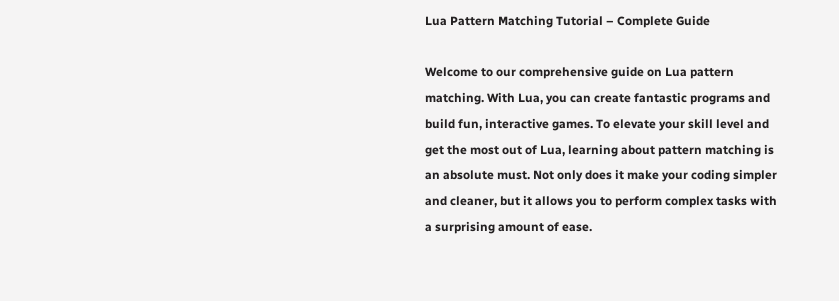Lua Pattern Matching Tutorial – Complete Guide

Welcome to our comprehensive guide on Lua pattern matching. With Lua, you can create fantastic programs and build fun, interactive games. To elevate your skill level and get the most out of Lua, learning about pattern matching is an absolute must. Not only does it make your coding simpler and cleaner, but it allows you to perform complex tasks with a surprising amount of ease.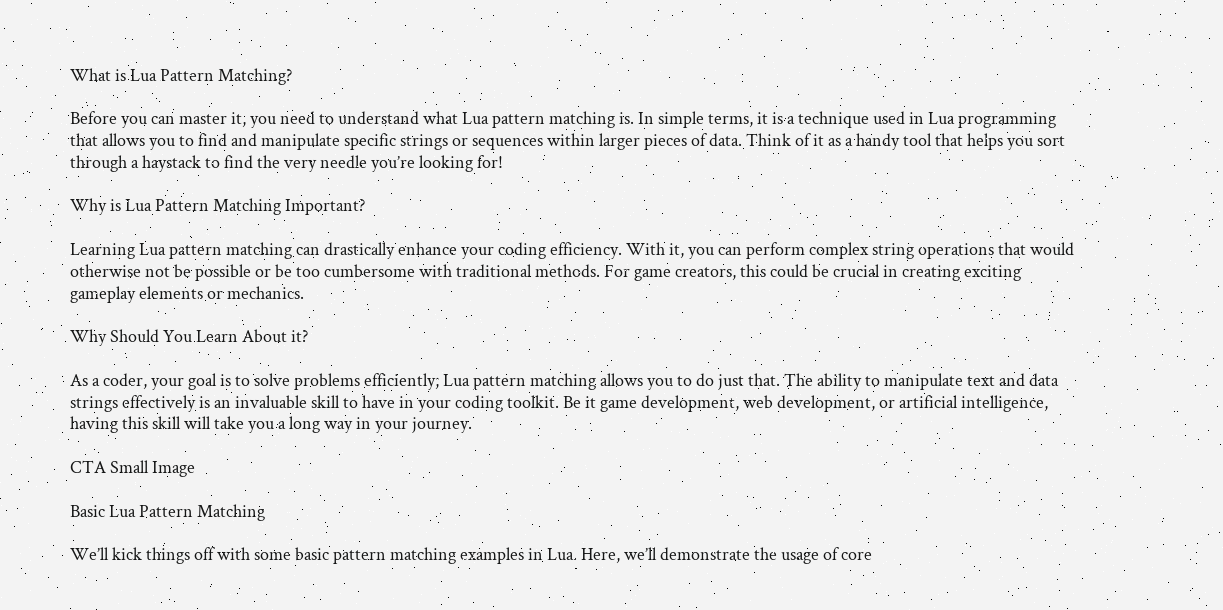What is Lua Pattern Matching?

Before you can master it, you need to understand what Lua pattern matching is. In simple terms, it is a technique used in Lua programming that allows you to find and manipulate specific strings or sequences within larger pieces of data. Think of it as a handy tool that helps you sort through a haystack to find the very needle you’re looking for!

Why is Lua Pattern Matching Important?

Learning Lua pattern matching can drastically enhance your coding efficiency. With it, you can perform complex string operations that would otherwise not be possible or be too cumbersome with traditional methods. For game creators, this could be crucial in creating exciting gameplay elements or mechanics.

Why Should You Learn About it?

As a coder, your goal is to solve problems efficiently; Lua pattern matching allows you to do just that. The ability to manipulate text and data strings effectively is an invaluable skill to have in your coding toolkit. Be it game development, web development, or artificial intelligence, having this skill will take you a long way in your journey.

CTA Small Image

Basic Lua Pattern Matching

We’ll kick things off with some basic pattern matching examples in Lua. Here, we’ll demonstrate the usage of core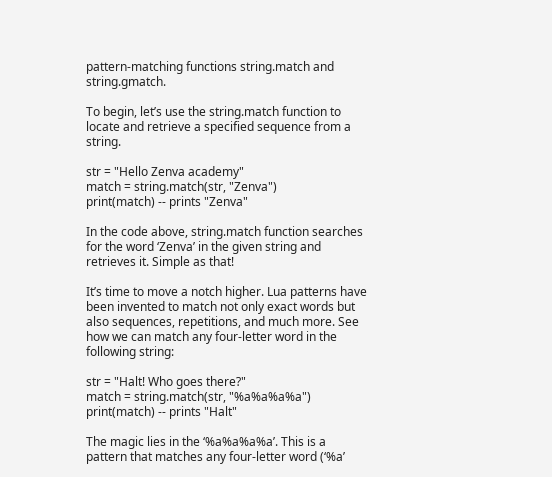pattern-matching functions string.match and string.gmatch.

To begin, let’s use the string.match function to locate and retrieve a specified sequence from a string.

str = "Hello Zenva academy"
match = string.match(str, "Zenva")
print(match) -- prints "Zenva"

In the code above, string.match function searches for the word ‘Zenva’ in the given string and retrieves it. Simple as that!

It’s time to move a notch higher. Lua patterns have been invented to match not only exact words but also sequences, repetitions, and much more. See how we can match any four-letter word in the following string:

str = "Halt! Who goes there?"
match = string.match(str, "%a%a%a%a")
print(match) -- prints "Halt"

The magic lies in the ‘%a%a%a%a’. This is a pattern that matches any four-letter word (‘%a’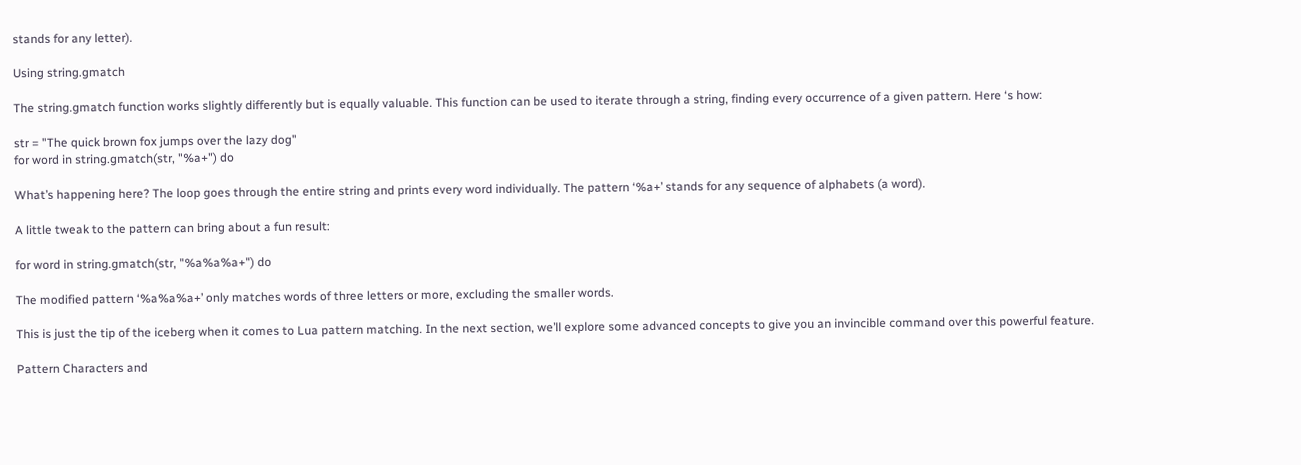stands for any letter).

Using string.gmatch

The string.gmatch function works slightly differently but is equally valuable. This function can be used to iterate through a string, finding every occurrence of a given pattern. Here ‘s how:

str = "The quick brown fox jumps over the lazy dog"
for word in string.gmatch(str, "%a+") do

What’s happening here? The loop goes through the entire string and prints every word individually. The pattern ‘%a+’ stands for any sequence of alphabets (a word).

A little tweak to the pattern can bring about a fun result:

for word in string.gmatch(str, "%a%a%a+") do

The modified pattern ‘%a%a%a+’ only matches words of three letters or more, excluding the smaller words.

This is just the tip of the iceberg when it comes to Lua pattern matching. In the next section, we’ll explore some advanced concepts to give you an invincible command over this powerful feature.

Pattern Characters and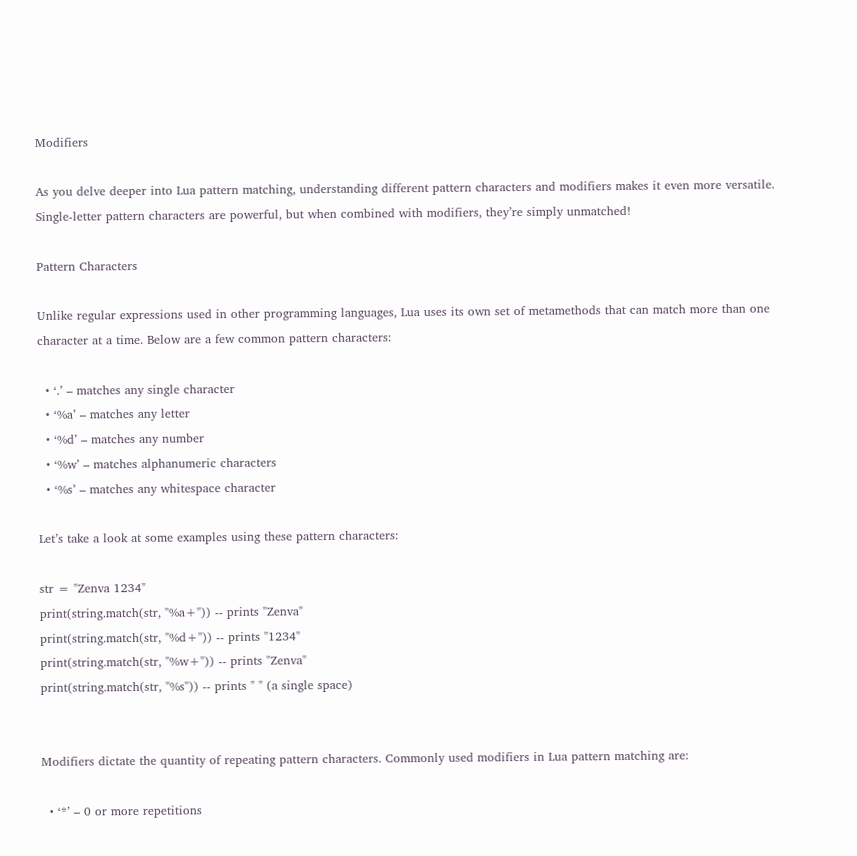Modifiers

As you delve deeper into Lua pattern matching, understanding different pattern characters and modifiers makes it even more versatile. Single-letter pattern characters are powerful, but when combined with modifiers, they’re simply unmatched!

Pattern Characters

Unlike regular expressions used in other programming languages, Lua uses its own set of metamethods that can match more than one character at a time. Below are a few common pattern characters:

  • ‘.’ – matches any single character
  • ‘%a’ – matches any letter
  • ‘%d’ – matches any number
  • ‘%w’ – matches alphanumeric characters
  • ‘%s’ – matches any whitespace character

Let’s take a look at some examples using these pattern characters:

str = "Zenva 1234"
print(string.match(str, "%a+")) -- prints "Zenva"
print(string.match(str, "%d+")) -- prints "1234"
print(string.match(str, "%w+")) -- prints "Zenva"
print(string.match(str, "%s")) -- prints " " (a single space)


Modifiers dictate the quantity of repeating pattern characters. Commonly used modifiers in Lua pattern matching are:

  • ‘*’ – 0 or more repetitions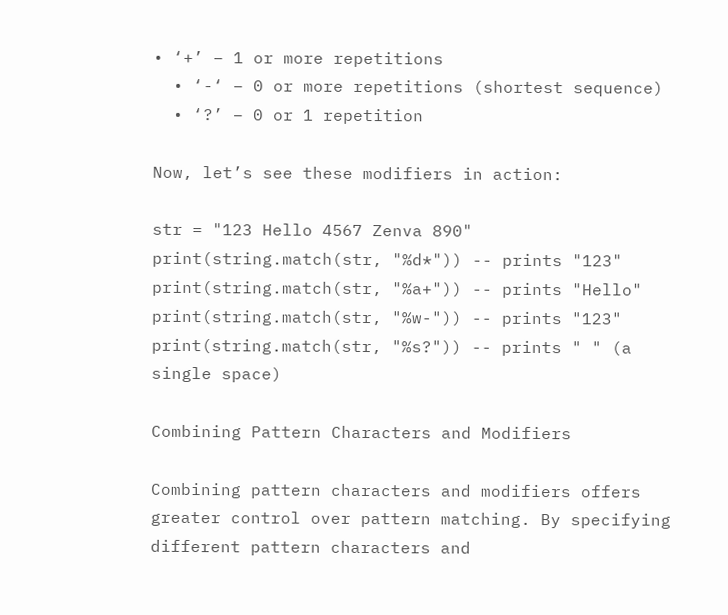• ‘+’ – 1 or more repetitions
  • ‘-‘ – 0 or more repetitions (shortest sequence)
  • ‘?’ – 0 or 1 repetition

Now, let’s see these modifiers in action:

str = "123 Hello 4567 Zenva 890"
print(string.match(str, "%d*")) -- prints "123"
print(string.match(str, "%a+")) -- prints "Hello"
print(string.match(str, "%w-")) -- prints "123"
print(string.match(str, "%s?")) -- prints " " (a single space)

Combining Pattern Characters and Modifiers

Combining pattern characters and modifiers offers greater control over pattern matching. By specifying different pattern characters and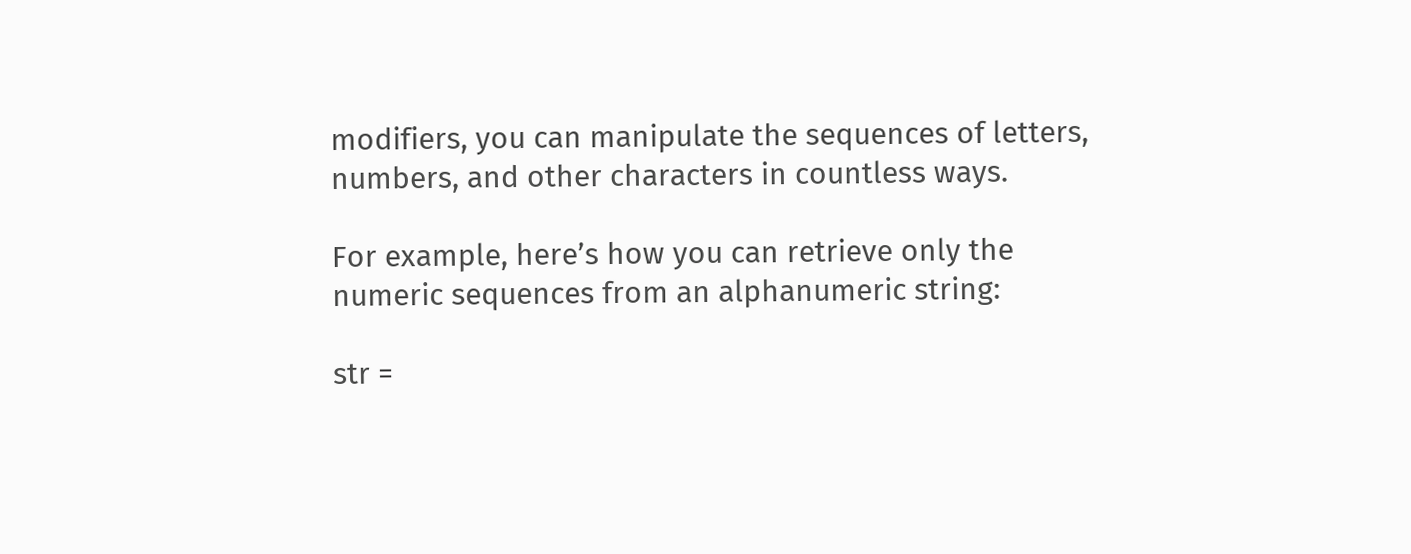modifiers, you can manipulate the sequences of letters, numbers, and other characters in countless ways.

For example, here’s how you can retrieve only the numeric sequences from an alphanumeric string:

str =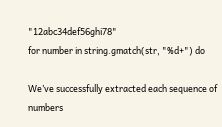"12abc34def56ghi78"
for number in string.gmatch(str, "%d+") do

We’ve successfully extracted each sequence of numbers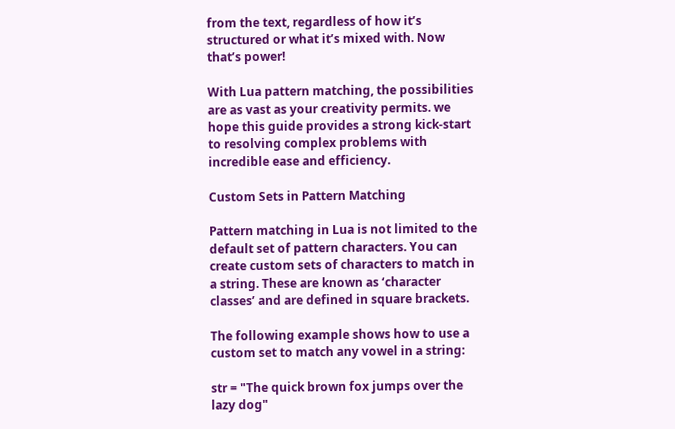from the text, regardless of how it’s structured or what it’s mixed with. Now that’s power!

With Lua pattern matching, the possibilities are as vast as your creativity permits. we hope this guide provides a strong kick-start to resolving complex problems with incredible ease and efficiency.

Custom Sets in Pattern Matching

Pattern matching in Lua is not limited to the default set of pattern characters. You can create custom sets of characters to match in a string. These are known as ‘character classes’ and are defined in square brackets.

The following example shows how to use a custom set to match any vowel in a string:

str = "The quick brown fox jumps over the lazy dog"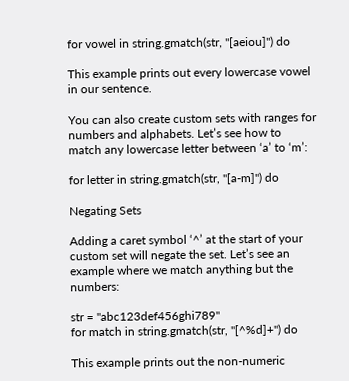for vowel in string.gmatch(str, "[aeiou]") do

This example prints out every lowercase vowel in our sentence.

You can also create custom sets with ranges for numbers and alphabets. Let’s see how to match any lowercase letter between ‘a’ to ‘m’:

for letter in string.gmatch(str, "[a-m]") do

Negating Sets

Adding a caret symbol ‘^’ at the start of your custom set will negate the set. Let’s see an example where we match anything but the numbers:

str = "abc123def456ghi789"
for match in string.gmatch(str, "[^%d]+") do

This example prints out the non-numeric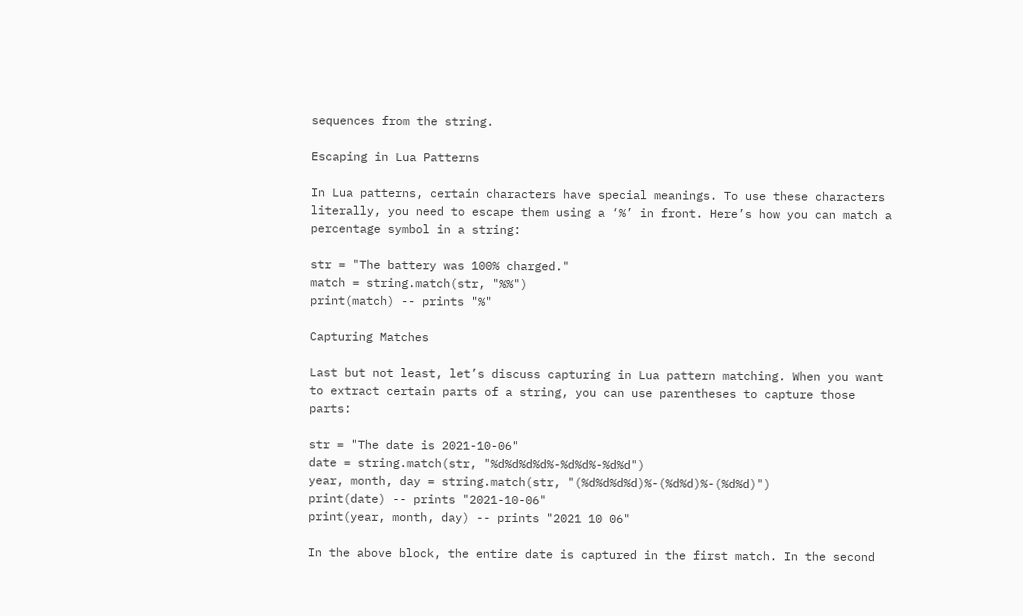sequences from the string.

Escaping in Lua Patterns

In Lua patterns, certain characters have special meanings. To use these characters literally, you need to escape them using a ‘%’ in front. Here’s how you can match a percentage symbol in a string:

str = "The battery was 100% charged."
match = string.match(str, "%%")
print(match) -- prints "%"

Capturing Matches

Last but not least, let’s discuss capturing in Lua pattern matching. When you want to extract certain parts of a string, you can use parentheses to capture those parts:

str = "The date is 2021-10-06"
date = string.match(str, "%d%d%d%d%-%d%d%-%d%d")
year, month, day = string.match(str, "(%d%d%d%d)%-(%d%d)%-(%d%d)")
print(date) -- prints "2021-10-06"
print(year, month, day) -- prints "2021 10 06"

In the above block, the entire date is captured in the first match. In the second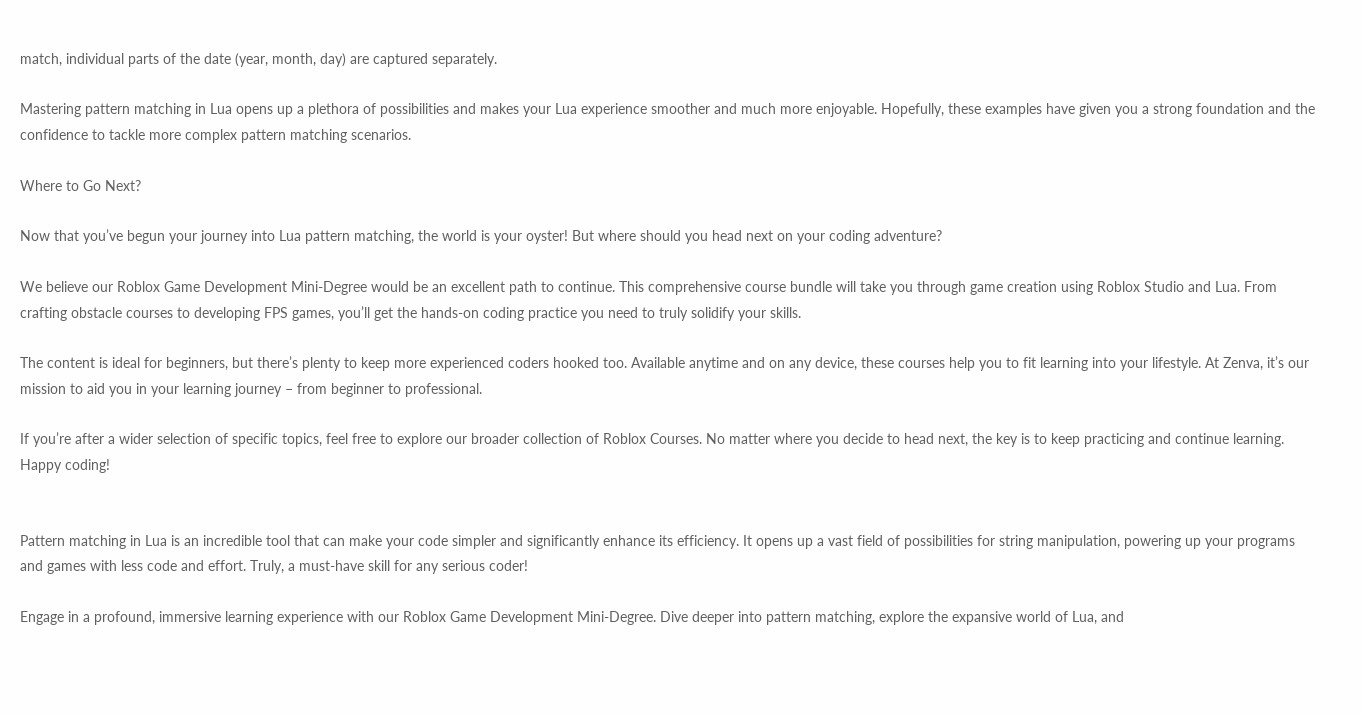match, individual parts of the date (year, month, day) are captured separately.

Mastering pattern matching in Lua opens up a plethora of possibilities and makes your Lua experience smoother and much more enjoyable. Hopefully, these examples have given you a strong foundation and the confidence to tackle more complex pattern matching scenarios.

Where to Go Next?

Now that you’ve begun your journey into Lua pattern matching, the world is your oyster! But where should you head next on your coding adventure?

We believe our Roblox Game Development Mini-Degree would be an excellent path to continue. This comprehensive course bundle will take you through game creation using Roblox Studio and Lua. From crafting obstacle courses to developing FPS games, you’ll get the hands-on coding practice you need to truly solidify your skills.

The content is ideal for beginners, but there’s plenty to keep more experienced coders hooked too. Available anytime and on any device, these courses help you to fit learning into your lifestyle. At Zenva, it’s our mission to aid you in your learning journey – from beginner to professional.

If you’re after a wider selection of specific topics, feel free to explore our broader collection of Roblox Courses. No matter where you decide to head next, the key is to keep practicing and continue learning. Happy coding!


Pattern matching in Lua is an incredible tool that can make your code simpler and significantly enhance its efficiency. It opens up a vast field of possibilities for string manipulation, powering up your programs and games with less code and effort. Truly, a must-have skill for any serious coder!

Engage in a profound, immersive learning experience with our Roblox Game Development Mini-Degree. Dive deeper into pattern matching, explore the expansive world of Lua, and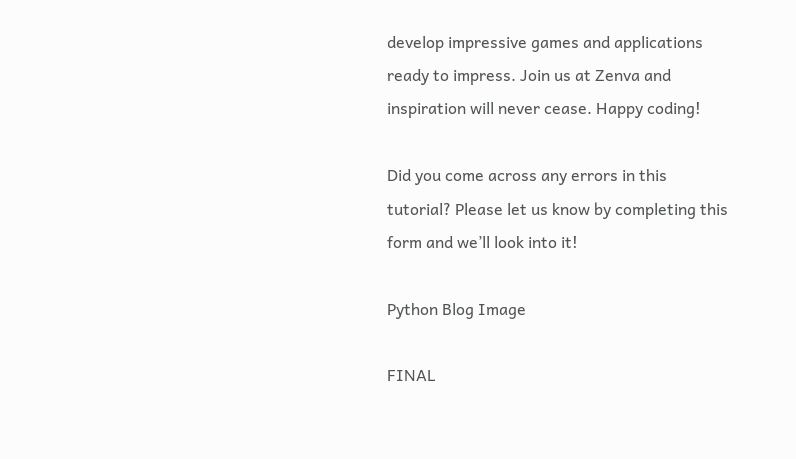develop impressive games and applications ready to impress. Join us at Zenva and inspiration will never cease. Happy coding!

Did you come across any errors in this tutorial? Please let us know by completing this form and we’ll look into it!

Python Blog Image

FINAL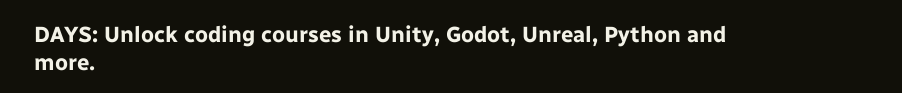DAYS: Unlock coding courses in Unity, Godot, Unreal, Python and more.